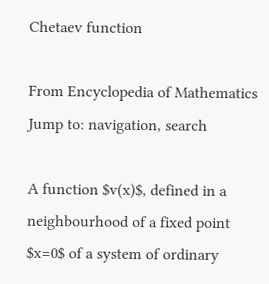Chetaev function

From Encyclopedia of Mathematics
Jump to: navigation, search

A function $v(x)$, defined in a neighbourhood of a fixed point $x=0$ of a system of ordinary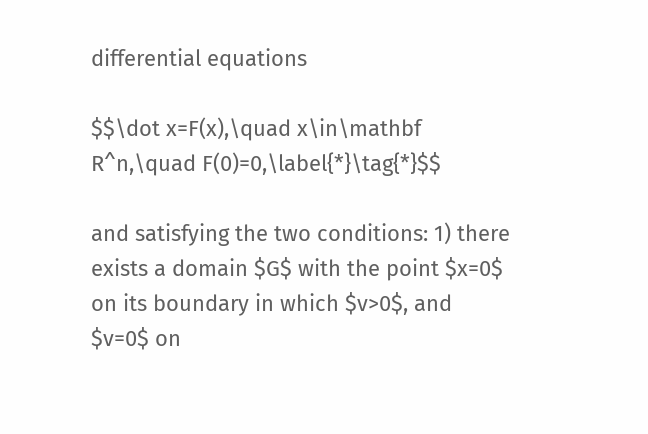differential equations

$$\dot x=F(x),\quad x\in\mathbf R^n,\quad F(0)=0,\label{*}\tag{*}$$

and satisfying the two conditions: 1) there exists a domain $G$ with the point $x=0$ on its boundary in which $v>0$, and $v=0$ on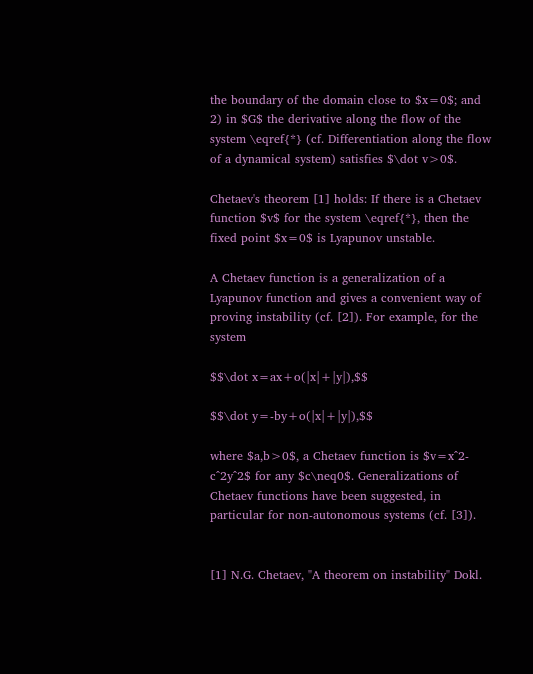the boundary of the domain close to $x=0$; and 2) in $G$ the derivative along the flow of the system \eqref{*} (cf. Differentiation along the flow of a dynamical system) satisfies $\dot v>0$.

Chetaev's theorem [1] holds: If there is a Chetaev function $v$ for the system \eqref{*}, then the fixed point $x=0$ is Lyapunov unstable.

A Chetaev function is a generalization of a Lyapunov function and gives a convenient way of proving instability (cf. [2]). For example, for the system

$$\dot x=ax+o(|x|+|y|),$$

$$\dot y=-by+o(|x|+|y|),$$

where $a,b>0$, a Chetaev function is $v=x^2-c^2y^2$ for any $c\neq0$. Generalizations of Chetaev functions have been suggested, in particular for non-autonomous systems (cf. [3]).


[1] N.G. Chetaev, "A theorem on instability" Dokl.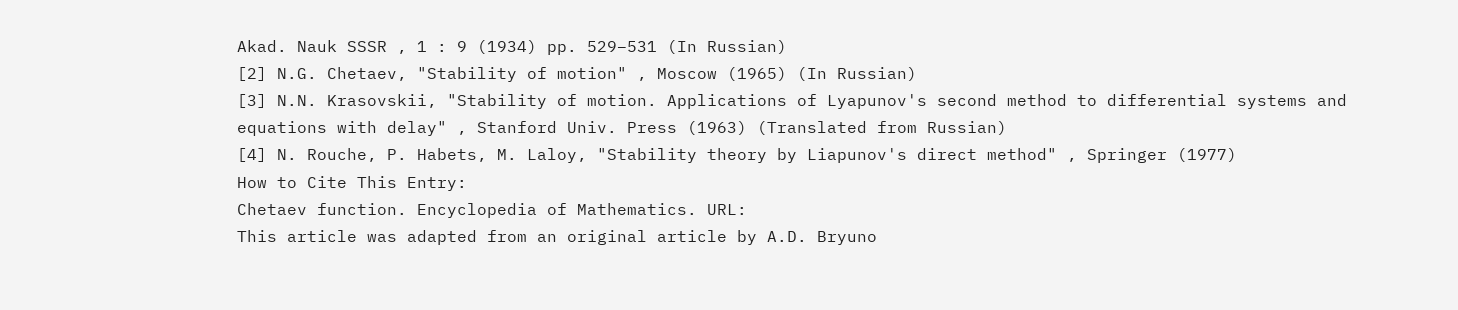Akad. Nauk SSSR , 1 : 9 (1934) pp. 529–531 (In Russian)
[2] N.G. Chetaev, "Stability of motion" , Moscow (1965) (In Russian)
[3] N.N. Krasovskii, "Stability of motion. Applications of Lyapunov's second method to differential systems and equations with delay" , Stanford Univ. Press (1963) (Translated from Russian)
[4] N. Rouche, P. Habets, M. Laloy, "Stability theory by Liapunov's direct method" , Springer (1977)
How to Cite This Entry:
Chetaev function. Encyclopedia of Mathematics. URL:
This article was adapted from an original article by A.D. Bryuno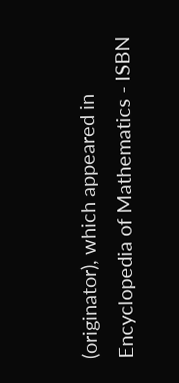(originator), which appeared in Encyclopedia of Mathematics - ISBN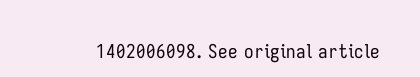1402006098. See original article